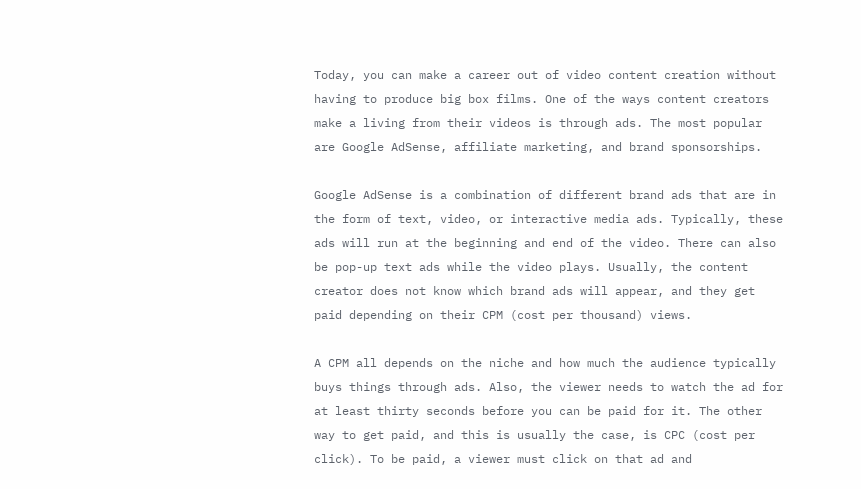Today, you can make a career out of video content creation without having to produce big box films. One of the ways content creators make a living from their videos is through ads. The most popular are Google AdSense, affiliate marketing, and brand sponsorships.

Google AdSense is a combination of different brand ads that are in the form of text, video, or interactive media ads. Typically, these ads will run at the beginning and end of the video. There can also be pop-up text ads while the video plays. Usually, the content creator does not know which brand ads will appear, and they get paid depending on their CPM (cost per thousand) views.

A CPM all depends on the niche and how much the audience typically buys things through ads. Also, the viewer needs to watch the ad for at least thirty seconds before you can be paid for it. The other way to get paid, and this is usually the case, is CPC (cost per click). To be paid, a viewer must click on that ad and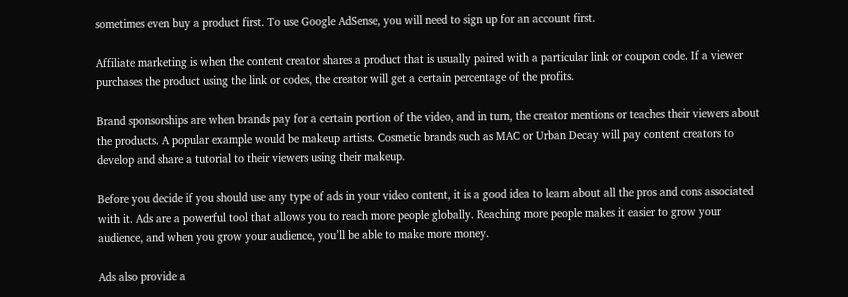sometimes even buy a product first. To use Google AdSense, you will need to sign up for an account first.

Affiliate marketing is when the content creator shares a product that is usually paired with a particular link or coupon code. If a viewer purchases the product using the link or codes, the creator will get a certain percentage of the profits.

Brand sponsorships are when brands pay for a certain portion of the video, and in turn, the creator mentions or teaches their viewers about the products. A popular example would be makeup artists. Cosmetic brands such as MAC or Urban Decay will pay content creators to develop and share a tutorial to their viewers using their makeup.

Before you decide if you should use any type of ads in your video content, it is a good idea to learn about all the pros and cons associated with it. Ads are a powerful tool that allows you to reach more people globally. Reaching more people makes it easier to grow your audience, and when you grow your audience, you’ll be able to make more money.

Ads also provide a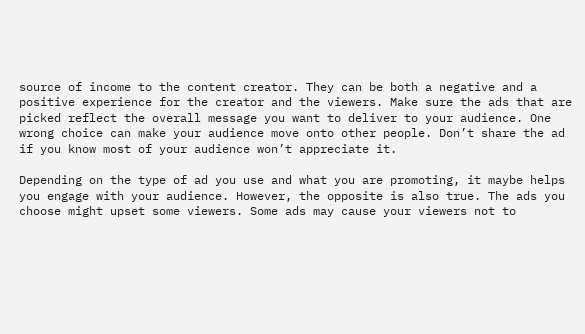source of income to the content creator. They can be both a negative and a positive experience for the creator and the viewers. Make sure the ads that are picked reflect the overall message you want to deliver to your audience. One wrong choice can make your audience move onto other people. Don’t share the ad if you know most of your audience won’t appreciate it.

Depending on the type of ad you use and what you are promoting, it maybe helps you engage with your audience. However, the opposite is also true. The ads you choose might upset some viewers. Some ads may cause your viewers not to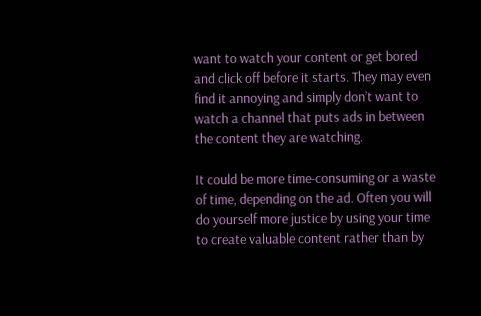want to watch your content or get bored and click off before it starts. They may even find it annoying and simply don’t want to watch a channel that puts ads in between the content they are watching.

It could be more time-consuming or a waste of time, depending on the ad. Often you will do yourself more justice by using your time to create valuable content rather than by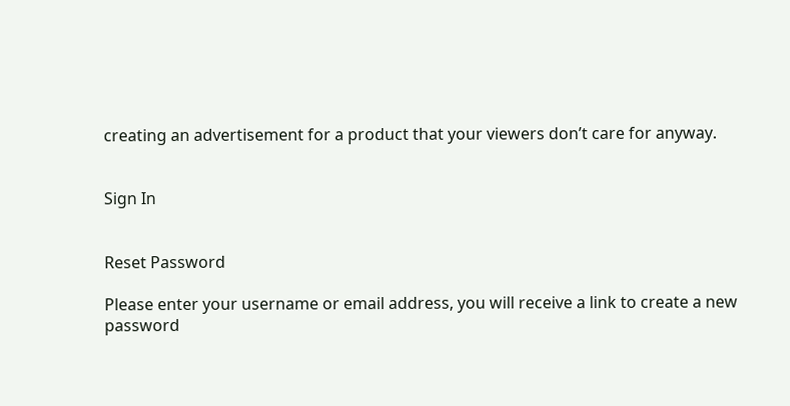creating an advertisement for a product that your viewers don’t care for anyway.


Sign In


Reset Password

Please enter your username or email address, you will receive a link to create a new password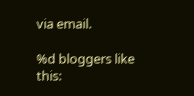via email.

%d bloggers like this: